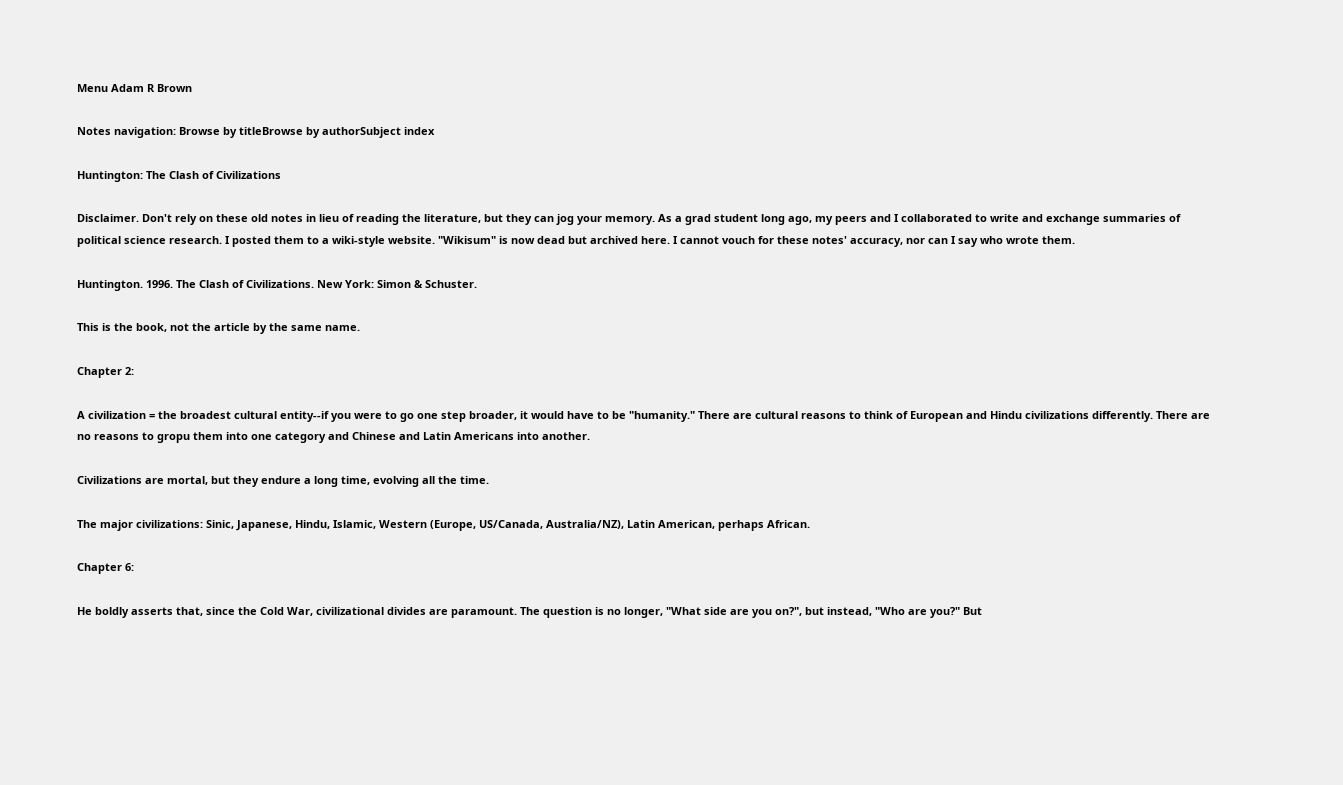Menu Adam R Brown

Notes navigation: Browse by titleBrowse by authorSubject index

Huntington: The Clash of Civilizations

Disclaimer. Don't rely on these old notes in lieu of reading the literature, but they can jog your memory. As a grad student long ago, my peers and I collaborated to write and exchange summaries of political science research. I posted them to a wiki-style website. "Wikisum" is now dead but archived here. I cannot vouch for these notes' accuracy, nor can I say who wrote them.

Huntington. 1996. The Clash of Civilizations. New York: Simon & Schuster.

This is the book, not the article by the same name.

Chapter 2:

A civilization = the broadest cultural entity--if you were to go one step broader, it would have to be "humanity." There are cultural reasons to think of European and Hindu civilizations differently. There are no reasons to gropu them into one category and Chinese and Latin Americans into another.

Civilizations are mortal, but they endure a long time, evolving all the time.

The major civilizations: Sinic, Japanese, Hindu, Islamic, Western (Europe, US/Canada, Australia/NZ), Latin American, perhaps African.

Chapter 6:

He boldly asserts that, since the Cold War, civilizational divides are paramount. The question is no longer, "What side are you on?", but instead, "Who are you?" But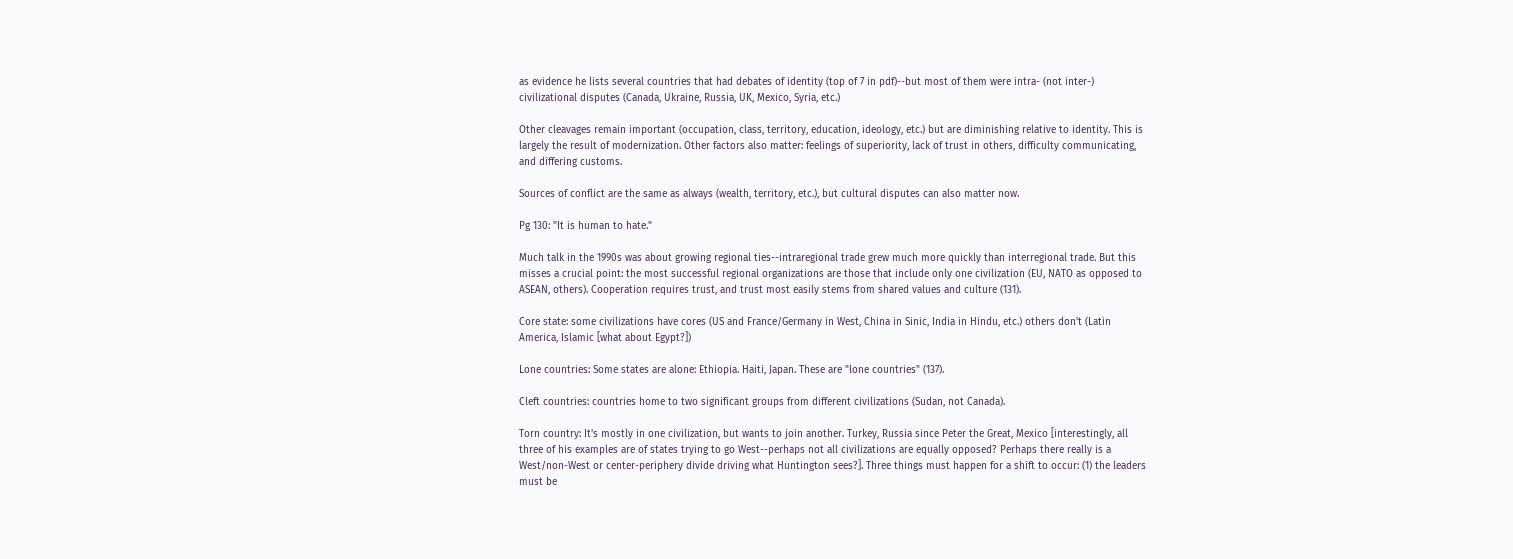as evidence he lists several countries that had debates of identity (top of 7 in pdf)--but most of them were intra- (not inter-) civilizational disputes (Canada, Ukraine, Russia, UK, Mexico, Syria, etc.)

Other cleavages remain important (occupation, class, territory, education, ideology, etc.) but are diminishing relative to identity. This is largely the result of modernization. Other factors also matter: feelings of superiority, lack of trust in others, difficulty communicating, and differing customs.

Sources of conflict are the same as always (wealth, territory, etc.), but cultural disputes can also matter now.

Pg 130: "It is human to hate."

Much talk in the 1990s was about growing regional ties--intraregional trade grew much more quickly than interregional trade. But this misses a crucial point: the most successful regional organizations are those that include only one civilization (EU, NATO as opposed to ASEAN, others). Cooperation requires trust, and trust most easily stems from shared values and culture (131).

Core state: some civilizations have cores (US and France/Germany in West, China in Sinic, India in Hindu, etc.) others don't (Latin America, Islamic [what about Egypt?])

Lone countries: Some states are alone: Ethiopia. Haiti, Japan. These are "lone countries" (137).

Cleft countries: countries home to two significant groups from different civilizations (Sudan, not Canada).

Torn country: It's mostly in one civilization, but wants to join another. Turkey, Russia since Peter the Great, Mexico [interestingly, all three of his examples are of states trying to go West--perhaps not all civilizations are equally opposed? Perhaps there really is a West/non-West or center-periphery divide driving what Huntington sees?]. Three things must happen for a shift to occur: (1) the leaders must be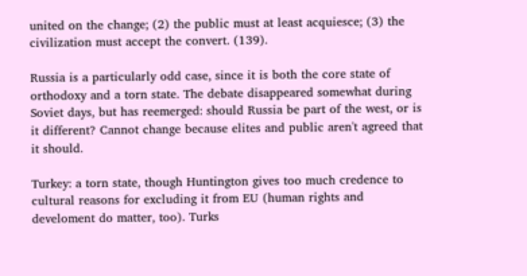united on the change; (2) the public must at least acquiesce; (3) the civilization must accept the convert. (139).

Russia is a particularly odd case, since it is both the core state of orthodoxy and a torn state. The debate disappeared somewhat during Soviet days, but has reemerged: should Russia be part of the west, or is it different? Cannot change because elites and public aren't agreed that it should.

Turkey: a torn state, though Huntington gives too much credence to cultural reasons for excluding it from EU (human rights and develoment do matter, too). Turks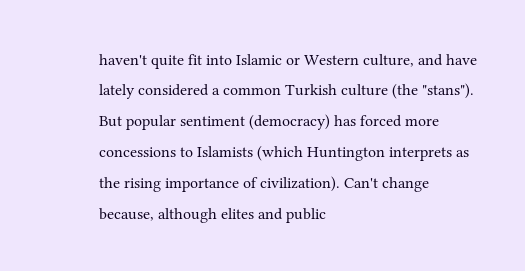haven't quite fit into Islamic or Western culture, and have lately considered a common Turkish culture (the "stans"). But popular sentiment (democracy) has forced more concessions to Islamists (which Huntington interprets as the rising importance of civilization). Can't change because, although elites and public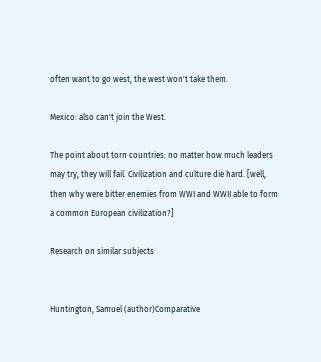often want to go west, the west won't take them.

Mexico: also can't join the West.

The point about torn countries: no matter how much leaders may try, they will fail. Civilization and culture die hard. [well, then why were bitter enemies from WWI and WWII able to form a common European civilization?]

Research on similar subjects


Huntington, Samuel (author)Comparative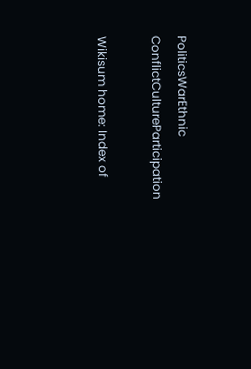PoliticsWarEthnic ConflictCultureParticipation

Wikisum home: Index of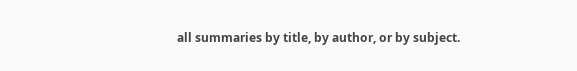all summaries by title, by author, or by subject.